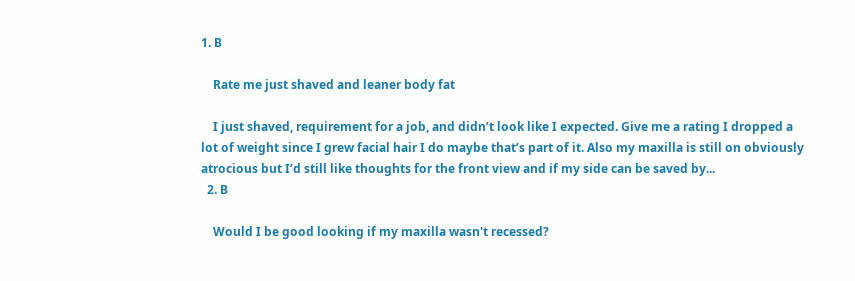1. B

    Rate me just shaved and leaner body fat

    I just shaved, requirement for a job, and didn’t look like I expected. Give me a rating I dropped a lot of weight since I grew facial hair I do maybe that’s part of it. Also my maxilla is still on obviously atrocious but I’d still like thoughts for the front view and if my side can be saved by...
  2. B

    Would I be good looking if my maxilla wasn't recessed?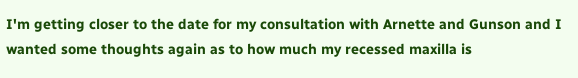I'm getting closer to the date for my consultation with Arnette and Gunson and I wanted some thoughts again as to how much my recessed maxilla is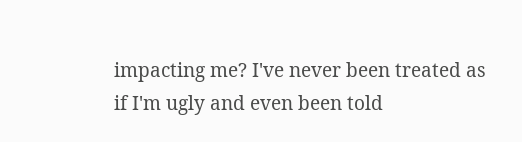impacting me? I've never been treated as if I'm ugly and even been told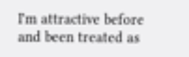I'm attractive before and been treated as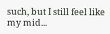such, but I still feel like my mid...